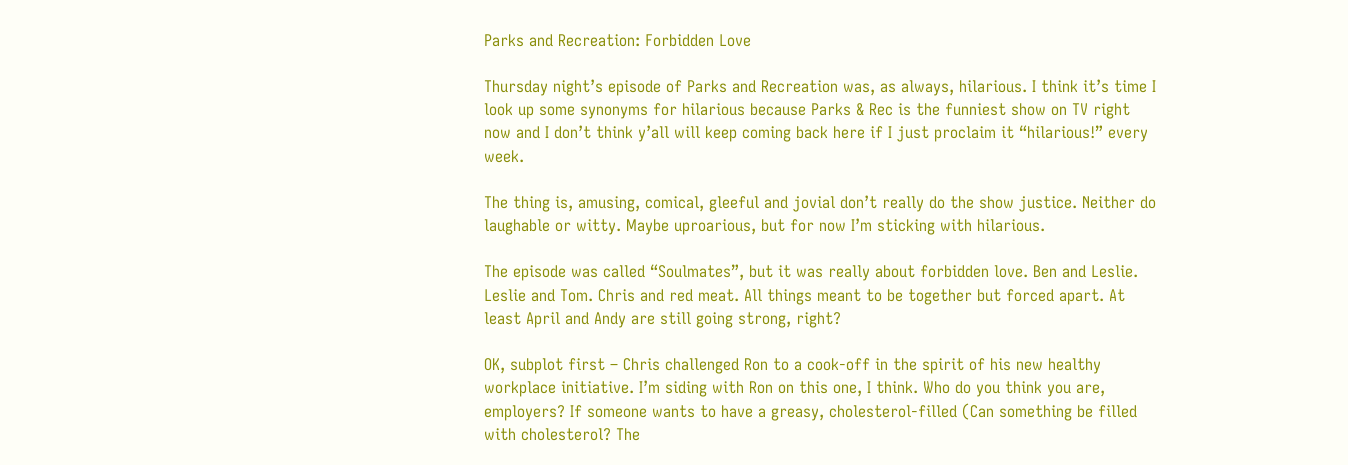Parks and Recreation: Forbidden Love

Thursday night’s episode of Parks and Recreation was, as always, hilarious. I think it’s time I look up some synonyms for hilarious because Parks & Rec is the funniest show on TV right now and I don’t think y’all will keep coming back here if I just proclaim it “hilarious!” every week.

The thing is, amusing, comical, gleeful and jovial don’t really do the show justice. Neither do laughable or witty. Maybe uproarious, but for now I’m sticking with hilarious.

The episode was called “Soulmates”, but it was really about forbidden love. Ben and Leslie. Leslie and Tom. Chris and red meat. All things meant to be together but forced apart. At least April and Andy are still going strong, right?

OK, subplot first – Chris challenged Ron to a cook-off in the spirit of his new healthy workplace initiative. I’m siding with Ron on this one, I think. Who do you think you are, employers? If someone wants to have a greasy, cholesterol-filled (Can something be filled with cholesterol? The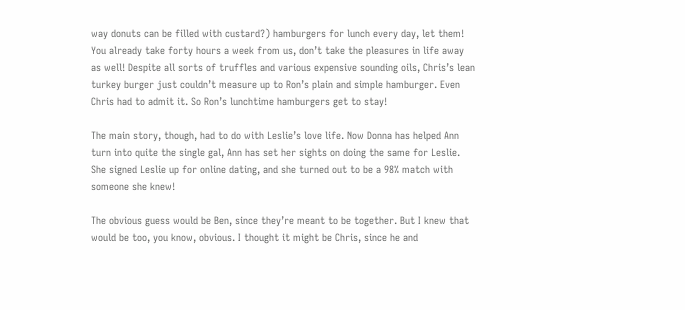way donuts can be filled with custard?) hamburgers for lunch every day, let them! You already take forty hours a week from us, don’t take the pleasures in life away as well! Despite all sorts of truffles and various expensive sounding oils, Chris’s lean turkey burger just couldn’t measure up to Ron’s plain and simple hamburger. Even Chris had to admit it. So Ron’s lunchtime hamburgers get to stay!

The main story, though, had to do with Leslie’s love life. Now Donna has helped Ann turn into quite the single gal, Ann has set her sights on doing the same for Leslie. She signed Leslie up for online dating, and she turned out to be a 98% match with someone she knew!

The obvious guess would be Ben, since they’re meant to be together. But I knew that would be too, you know, obvious. I thought it might be Chris, since he and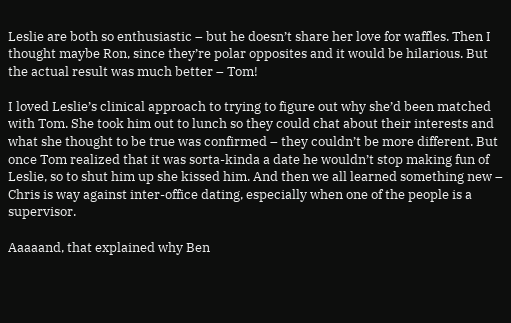Leslie are both so enthusiastic – but he doesn’t share her love for waffles. Then I thought maybe Ron, since they’re polar opposites and it would be hilarious. But the actual result was much better – Tom!

I loved Leslie’s clinical approach to trying to figure out why she’d been matched with Tom. She took him out to lunch so they could chat about their interests and what she thought to be true was confirmed – they couldn’t be more different. But once Tom realized that it was sorta-kinda a date he wouldn’t stop making fun of Leslie, so to shut him up she kissed him. And then we all learned something new – Chris is way against inter-office dating, especially when one of the people is a supervisor.

Aaaaand, that explained why Ben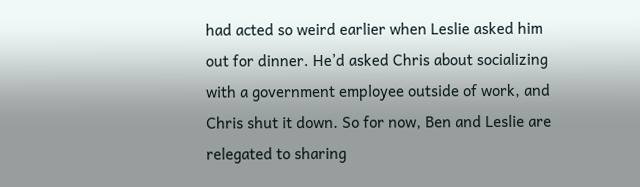had acted so weird earlier when Leslie asked him out for dinner. He’d asked Chris about socializing with a government employee outside of work, and Chris shut it down. So for now, Ben and Leslie are relegated to sharing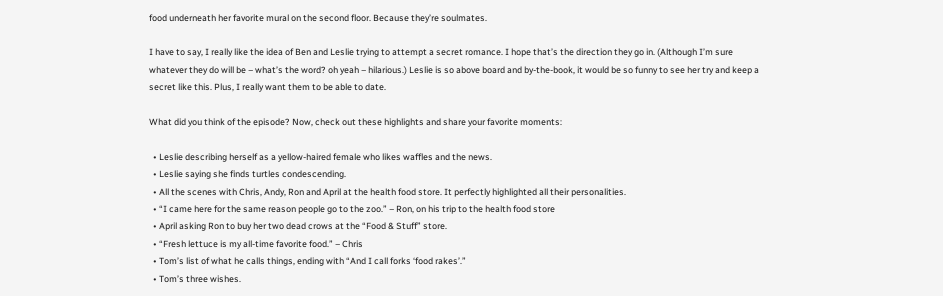food underneath her favorite mural on the second floor. Because they’re soulmates.

I have to say, I really like the idea of Ben and Leslie trying to attempt a secret romance. I hope that’s the direction they go in. (Although I’m sure whatever they do will be – what’s the word? oh yeah – hilarious.) Leslie is so above board and by-the-book, it would be so funny to see her try and keep a secret like this. Plus, I really want them to be able to date.

What did you think of the episode? Now, check out these highlights and share your favorite moments:

  • Leslie describing herself as a yellow-haired female who likes waffles and the news.
  • Leslie saying she finds turtles condescending.
  • All the scenes with Chris, Andy, Ron and April at the health food store. It perfectly highlighted all their personalities.
  • “I came here for the same reason people go to the zoo.” – Ron, on his trip to the health food store
  • April asking Ron to buy her two dead crows at the “Food & Stuff” store.
  • “Fresh lettuce is my all-time favorite food.” – Chris
  • Tom’s list of what he calls things, ending with “And I call forks ‘food rakes’.”
  • Tom’s three wishes.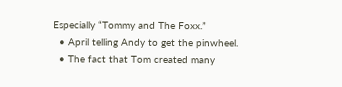Especially “Tommy and The Foxx.”
  • April telling Andy to get the pinwheel.
  • The fact that Tom created many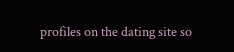profiles on the dating site so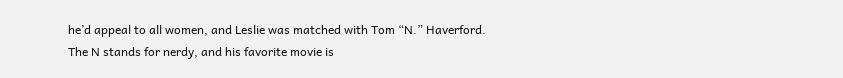he’d appeal to all women, and Leslie was matched with Tom “N.” Haverford. The N stands for nerdy, and his favorite movie is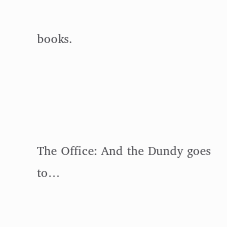books.




The Office: And the Dundy goes to…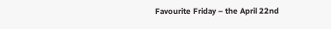Favourite Friday – the April 22nd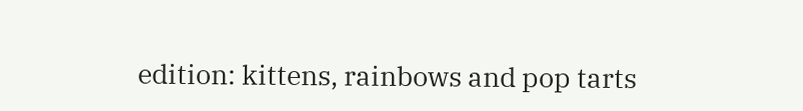edition: kittens, rainbows and pop tarts